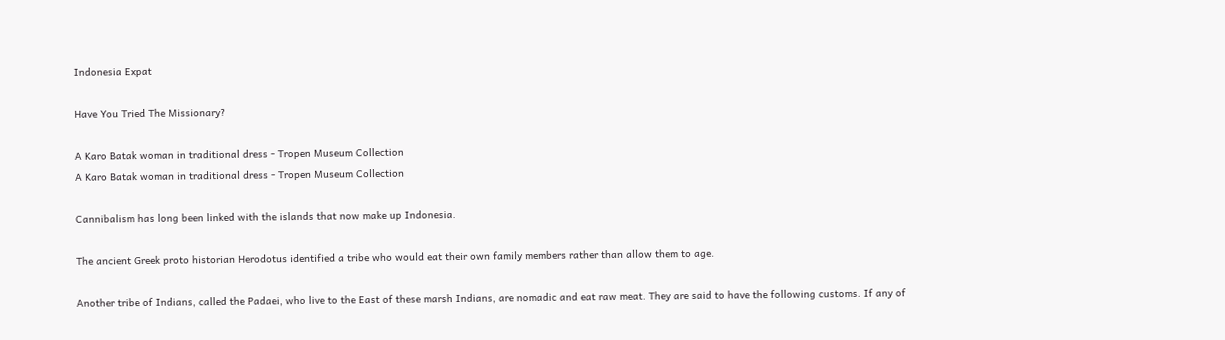Indonesia Expat

Have You Tried The Missionary?

A Karo Batak woman in traditional dress - Tropen Museum Collection
A Karo Batak woman in traditional dress - Tropen Museum Collection

Cannibalism has long been linked with the islands that now make up Indonesia.

The ancient Greek proto historian Herodotus identified a tribe who would eat their own family members rather than allow them to age.

Another tribe of Indians, called the Padaei, who live to the East of these marsh Indians, are nomadic and eat raw meat. They are said to have the following customs. If any of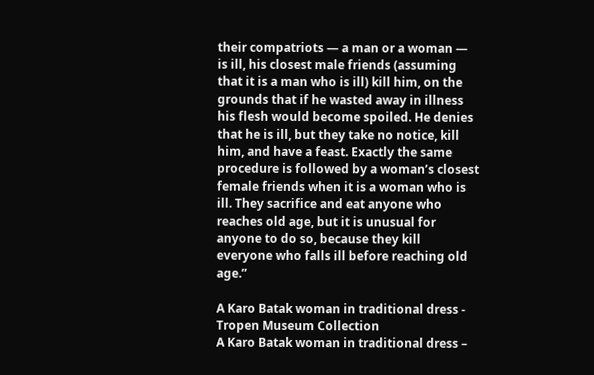their compatriots — a man or a woman — is ill, his closest male friends (assuming that it is a man who is ill) kill him, on the grounds that if he wasted away in illness his flesh would become spoiled. He denies that he is ill, but they take no notice, kill him, and have a feast. Exactly the same procedure is followed by a woman’s closest female friends when it is a woman who is ill. They sacrifice and eat anyone who reaches old age, but it is unusual for anyone to do so, because they kill everyone who falls ill before reaching old age.”

A Karo Batak woman in traditional dress - Tropen Museum Collection
A Karo Batak woman in traditional dress –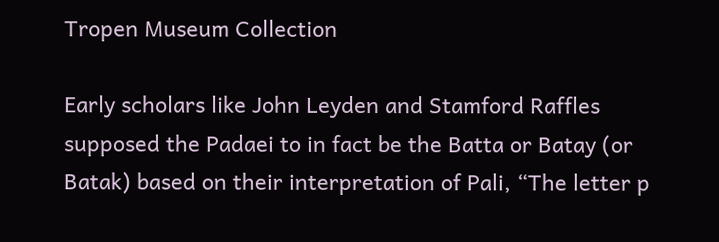Tropen Museum Collection

Early scholars like John Leyden and Stamford Raffles supposed the Padaei to in fact be the Batta or Batay (or Batak) based on their interpretation of Pali, “The letter p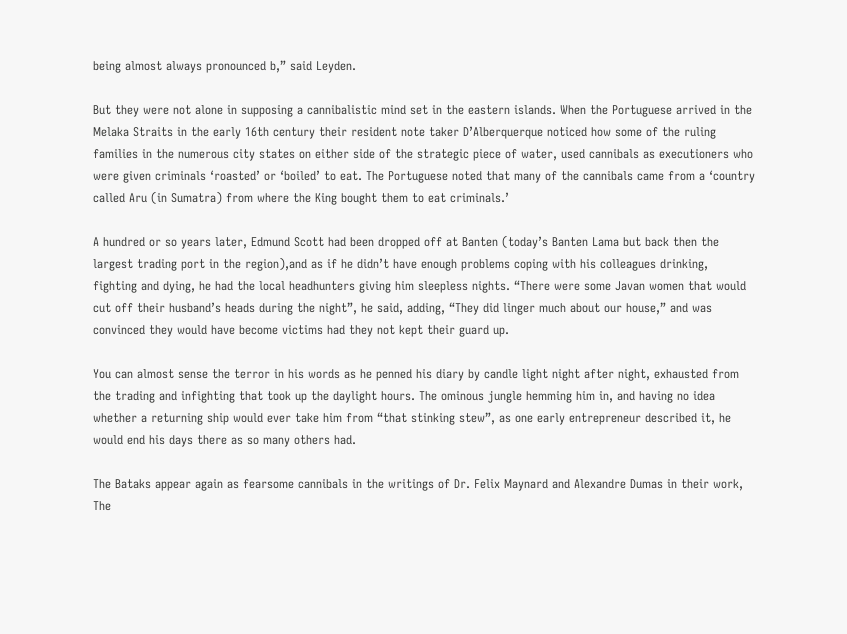being almost always pronounced b,” said Leyden.

But they were not alone in supposing a cannibalistic mind set in the eastern islands. When the Portuguese arrived in the Melaka Straits in the early 16th century their resident note taker D’Alberquerque noticed how some of the ruling families in the numerous city states on either side of the strategic piece of water, used cannibals as executioners who were given criminals ‘roasted’ or ‘boiled’ to eat. The Portuguese noted that many of the cannibals came from a ‘country called Aru (in Sumatra) from where the King bought them to eat criminals.’

A hundred or so years later, Edmund Scott had been dropped off at Banten (today’s Banten Lama but back then the largest trading port in the region),and as if he didn’t have enough problems coping with his colleagues drinking, fighting and dying, he had the local headhunters giving him sleepless nights. “There were some Javan women that would cut off their husband’s heads during the night”, he said, adding, “They did linger much about our house,” and was convinced they would have become victims had they not kept their guard up.

You can almost sense the terror in his words as he penned his diary by candle light night after night, exhausted from the trading and infighting that took up the daylight hours. The ominous jungle hemming him in, and having no idea whether a returning ship would ever take him from “that stinking stew”, as one early entrepreneur described it, he would end his days there as so many others had.

The Bataks appear again as fearsome cannibals in the writings of Dr. Felix Maynard and Alexandre Dumas in their work, The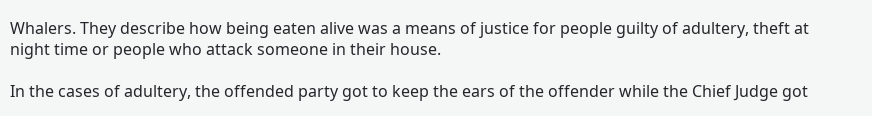Whalers. They describe how being eaten alive was a means of justice for people guilty of adultery, theft at night time or people who attack someone in their house.

In the cases of adultery, the offended party got to keep the ears of the offender while the Chief Judge got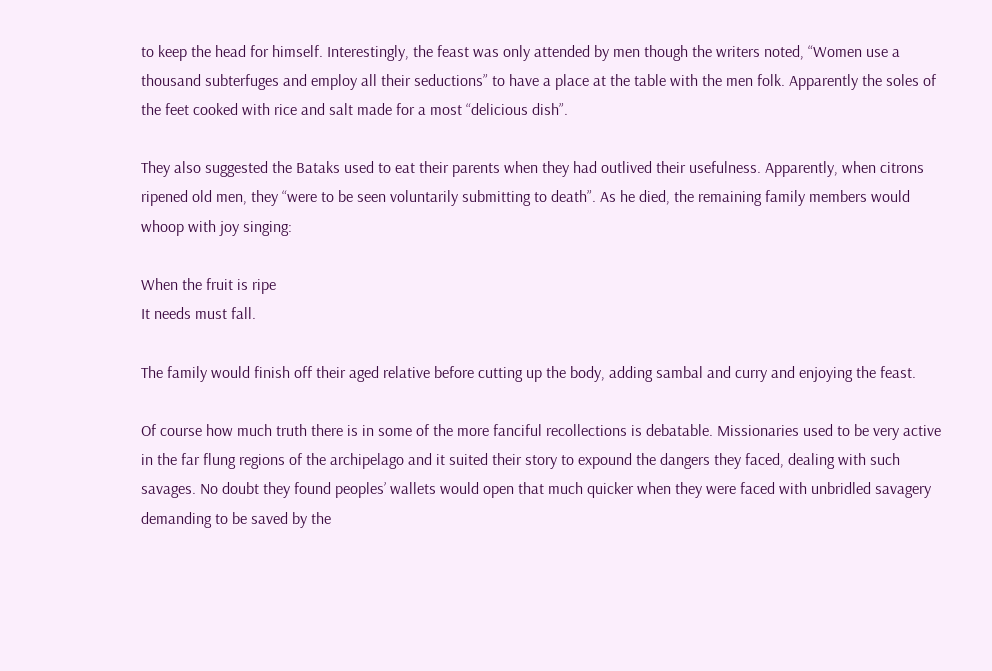to keep the head for himself. Interestingly, the feast was only attended by men though the writers noted, “Women use a thousand subterfuges and employ all their seductions” to have a place at the table with the men folk. Apparently the soles of the feet cooked with rice and salt made for a most “delicious dish”.

They also suggested the Bataks used to eat their parents when they had outlived their usefulness. Apparently, when citrons ripened old men, they “were to be seen voluntarily submitting to death”. As he died, the remaining family members would whoop with joy singing:

When the fruit is ripe
It needs must fall.

The family would finish off their aged relative before cutting up the body, adding sambal and curry and enjoying the feast.

Of course how much truth there is in some of the more fanciful recollections is debatable. Missionaries used to be very active in the far flung regions of the archipelago and it suited their story to expound the dangers they faced, dealing with such savages. No doubt they found peoples’ wallets would open that much quicker when they were faced with unbridled savagery demanding to be saved by the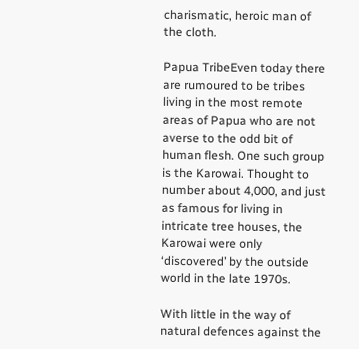charismatic, heroic man of the cloth.

Papua TribeEven today there are rumoured to be tribes living in the most remote areas of Papua who are not averse to the odd bit of human flesh. One such group is the Karowai. Thought to number about 4,000, and just as famous for living in intricate tree houses, the Karowai were only ‘discovered’ by the outside world in the late 1970s.

With little in the way of natural defences against the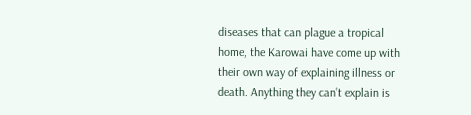diseases that can plague a tropical home, the Karowai have come up with their own way of explaining illness or death. Anything they can’t explain is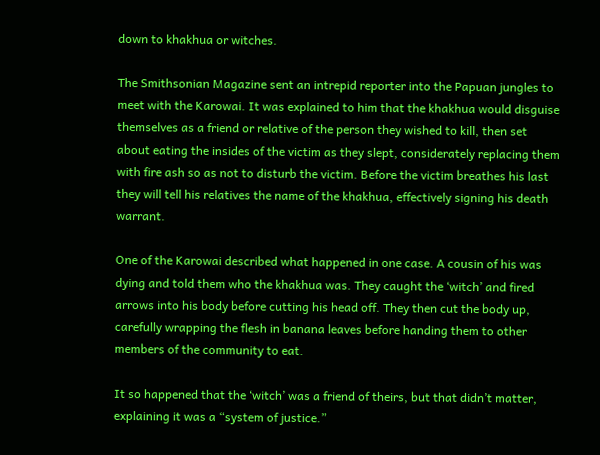down to khakhua or witches.

The Smithsonian Magazine sent an intrepid reporter into the Papuan jungles to meet with the Karowai. It was explained to him that the khakhua would disguise themselves as a friend or relative of the person they wished to kill, then set about eating the insides of the victim as they slept, considerately replacing them with fire ash so as not to disturb the victim. Before the victim breathes his last they will tell his relatives the name of the khakhua, effectively signing his death warrant.

One of the Karowai described what happened in one case. A cousin of his was dying and told them who the khakhua was. They caught the ‘witch’ and fired arrows into his body before cutting his head off. They then cut the body up, carefully wrapping the flesh in banana leaves before handing them to other members of the community to eat.

It so happened that the ‘witch’ was a friend of theirs, but that didn’t matter, explaining it was a “system of justice.”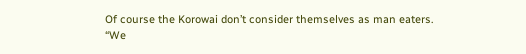Of course the Korowai don’t consider themselves as man eaters. “We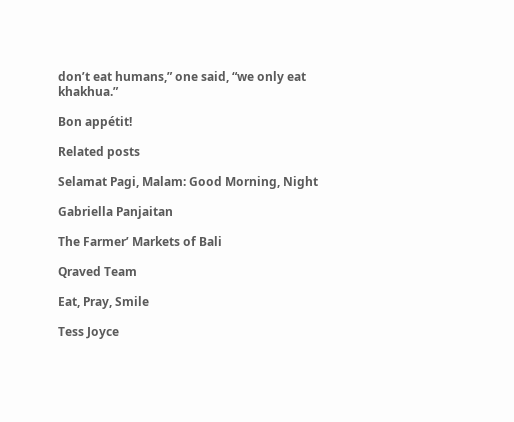don’t eat humans,” one said, “we only eat khakhua.”

Bon appétit!

Related posts

Selamat Pagi, Malam: Good Morning, Night

Gabriella Panjaitan

The Farmer’ Markets of Bali

Qraved Team

Eat, Pray, Smile

Tess Joyce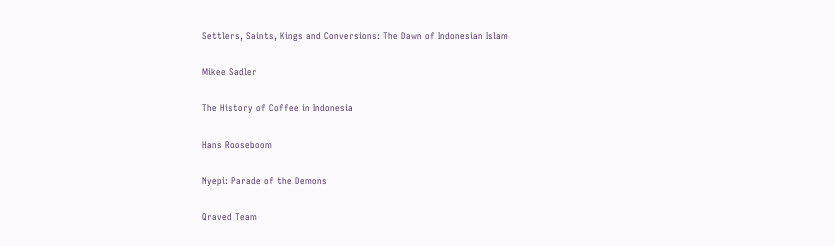Settlers, Saints, Kings and Conversions: The Dawn of Indonesian Islam

Mikee Sadler

The History of Coffee in Indonesia

Hans Rooseboom

Nyepi: Parade of the Demons

Qraved Team